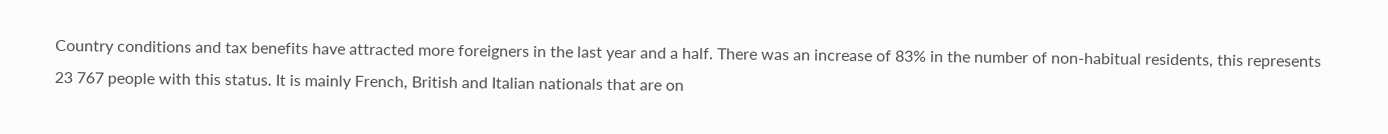Country conditions and tax benefits have attracted more foreigners in the last year and a half. There was an increase of 83% in the number of non-habitual residents, this represents 23 767 people with this status. It is mainly French, British and Italian nationals that are on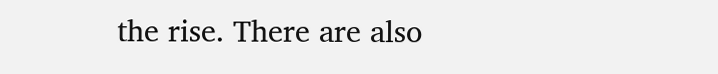the rise. There are also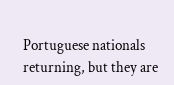Portuguese nationals returning, but they are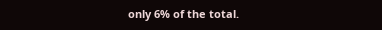only 6% of the total.